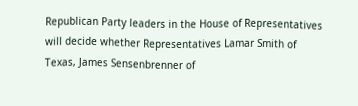Republican Party leaders in the House of Representatives will decide whether Representatives Lamar Smith of Texas, James Sensenbrenner of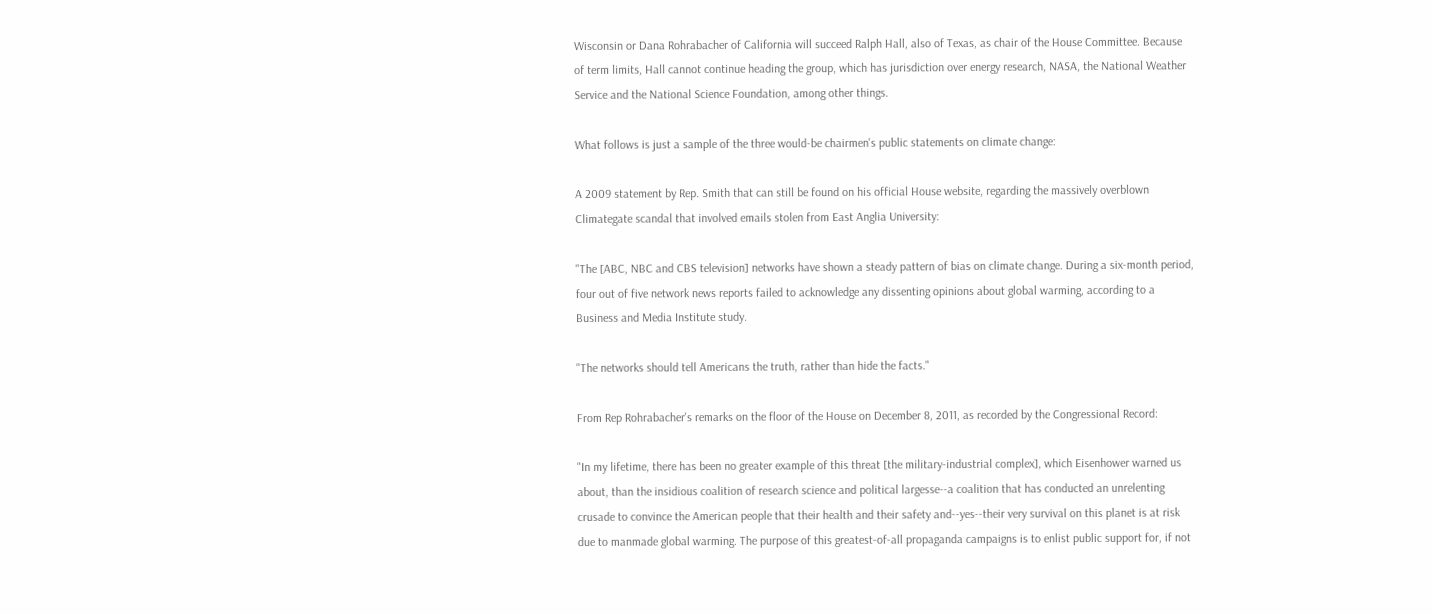Wisconsin or Dana Rohrabacher of California will succeed Ralph Hall, also of Texas, as chair of the House Committee. Because of term limits, Hall cannot continue heading the group, which has jurisdiction over energy research, NASA, the National Weather Service and the National Science Foundation, among other things.

What follows is just a sample of the three would-be chairmen's public statements on climate change:

A 2009 statement by Rep. Smith that can still be found on his official House website, regarding the massively overblown Climategate scandal that involved emails stolen from East Anglia University:

"The [ABC, NBC and CBS television] networks have shown a steady pattern of bias on climate change. During a six-month period, four out of five network news reports failed to acknowledge any dissenting opinions about global warming, according to a Business and Media Institute study.

"The networks should tell Americans the truth, rather than hide the facts."

From Rep Rohrabacher's remarks on the floor of the House on December 8, 2011, as recorded by the Congressional Record:

"In my lifetime, there has been no greater example of this threat [the military-industrial complex], which Eisenhower warned us about, than the insidious coalition of research science and political largesse--a coalition that has conducted an unrelenting crusade to convince the American people that their health and their safety and--yes--their very survival on this planet is at risk due to manmade global warming. The purpose of this greatest-of-all propaganda campaigns is to enlist public support for, if not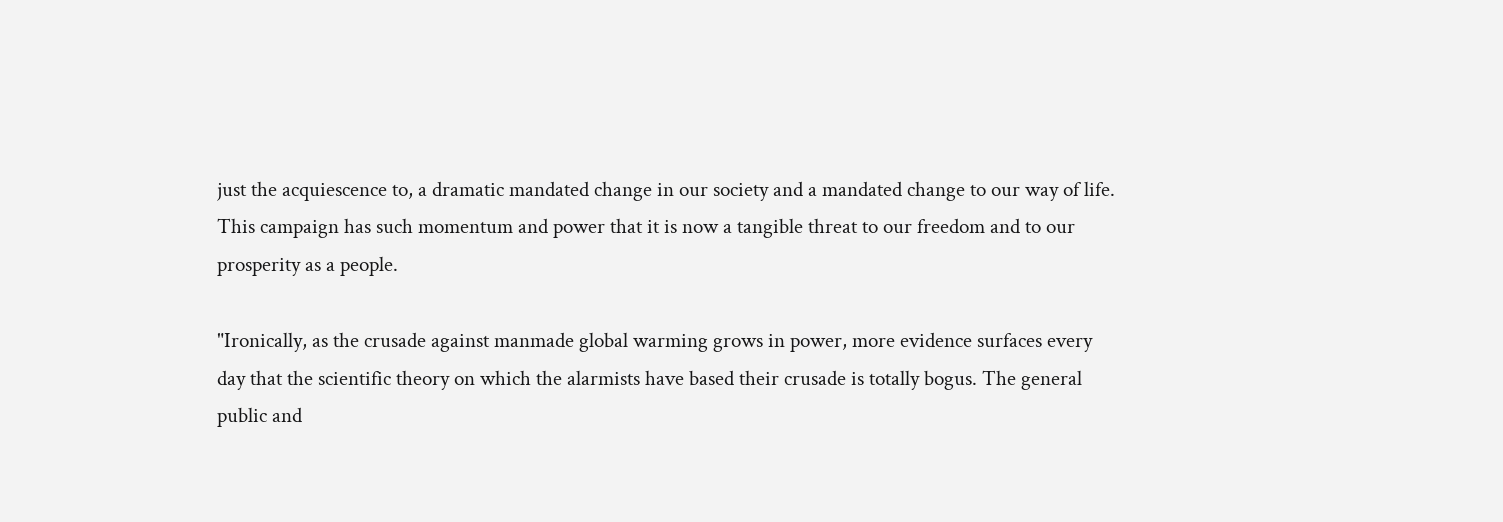just the acquiescence to, a dramatic mandated change in our society and a mandated change to our way of life. This campaign has such momentum and power that it is now a tangible threat to our freedom and to our prosperity as a people.

"Ironically, as the crusade against manmade global warming grows in power, more evidence surfaces every day that the scientific theory on which the alarmists have based their crusade is totally bogus. The general public and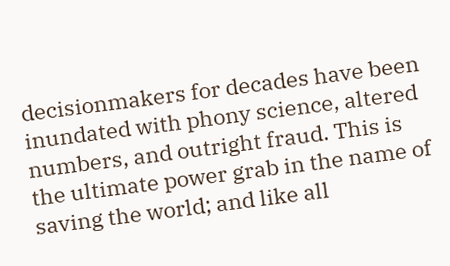decisionmakers for decades have been inundated with phony science, altered numbers, and outright fraud. This is the ultimate power grab in the name of saving the world; and like all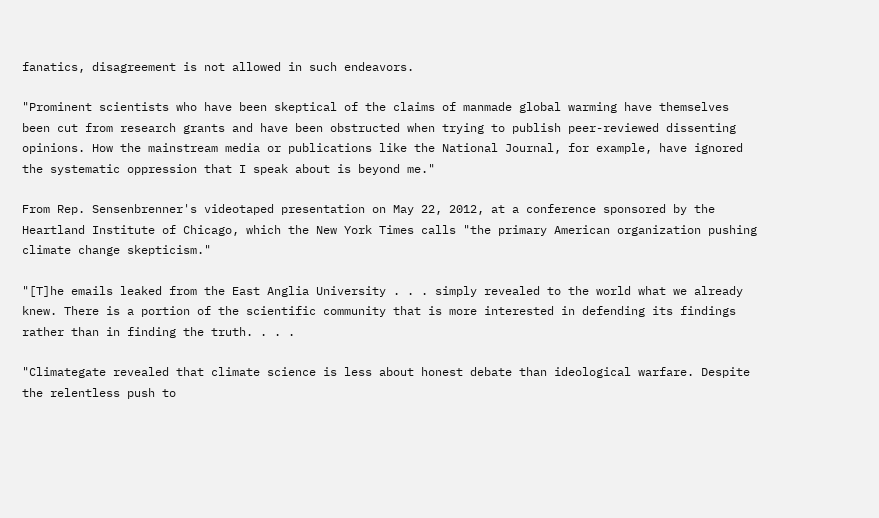fanatics, disagreement is not allowed in such endeavors.

"Prominent scientists who have been skeptical of the claims of manmade global warming have themselves been cut from research grants and have been obstructed when trying to publish peer-reviewed dissenting opinions. How the mainstream media or publications like the National Journal, for example, have ignored the systematic oppression that I speak about is beyond me."

From Rep. Sensenbrenner's videotaped presentation on May 22, 2012, at a conference sponsored by the Heartland Institute of Chicago, which the New York Times calls "the primary American organization pushing climate change skepticism."

"[T]he emails leaked from the East Anglia University . . . simply revealed to the world what we already knew. There is a portion of the scientific community that is more interested in defending its findings rather than in finding the truth. . . .

"Climategate revealed that climate science is less about honest debate than ideological warfare. Despite the relentless push to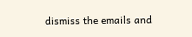dismiss the emails and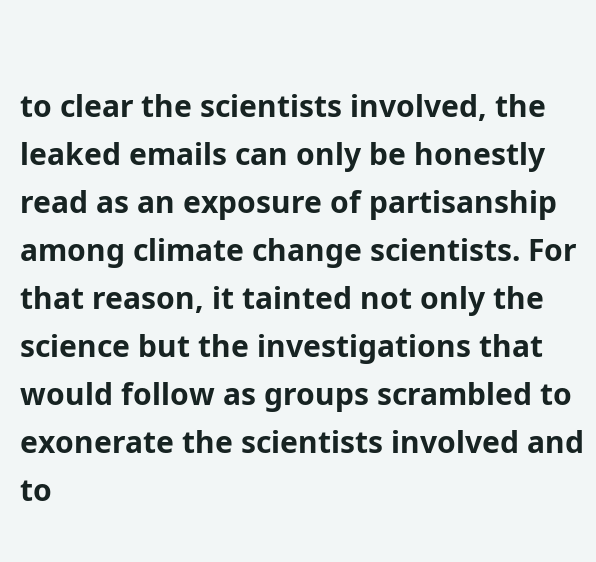to clear the scientists involved, the leaked emails can only be honestly read as an exposure of partisanship among climate change scientists. For that reason, it tainted not only the science but the investigations that would follow as groups scrambled to exonerate the scientists involved and to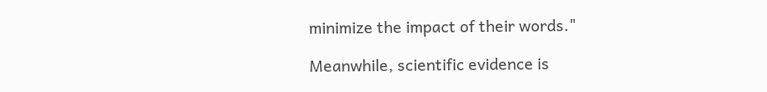minimize the impact of their words."

Meanwhile, scientific evidence is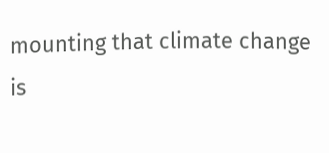mounting that climate change is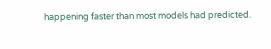happening faster than most models had predicted.